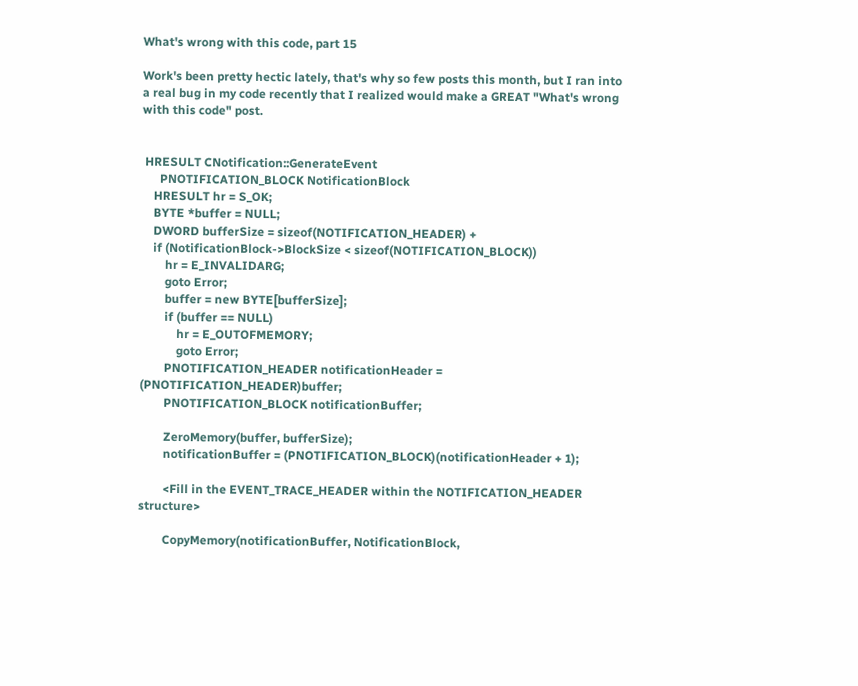What's wrong with this code, part 15

Work's been pretty hectic lately, that's why so few posts this month, but I ran into a real bug in my code recently that I realized would make a GREAT "What's wrong with this code" post.


 HRESULT CNotification::GenerateEvent
      PNOTIFICATION_BLOCK NotificationBlock
    HRESULT hr = S_OK;
    BYTE *buffer = NULL;
    DWORD bufferSize = sizeof(NOTIFICATION_HEADER) +
    if (NotificationBlock->BlockSize < sizeof(NOTIFICATION_BLOCK))
        hr = E_INVALIDARG;
        goto Error;
        buffer = new BYTE[bufferSize];
        if (buffer == NULL)
            hr = E_OUTOFMEMORY;
            goto Error;
        PNOTIFICATION_HEADER notificationHeader = (PNOTIFICATION_HEADER)buffer;
        PNOTIFICATION_BLOCK notificationBuffer;

        ZeroMemory(buffer, bufferSize);
        notificationBuffer = (PNOTIFICATION_BLOCK)(notificationHeader + 1);

        <Fill in the EVENT_TRACE_HEADER within the NOTIFICATION_HEADER structure>

        CopyMemory(notificationBuffer, NotificationBlock,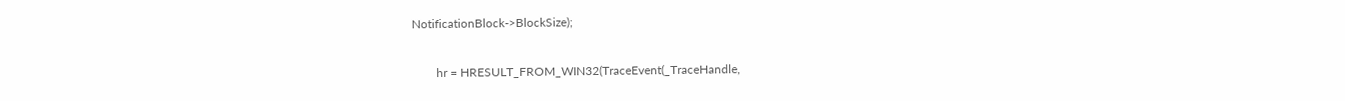NotificationBlock->BlockSize);

        hr = HRESULT_FROM_WIN32(TraceEvent(_TraceHandle,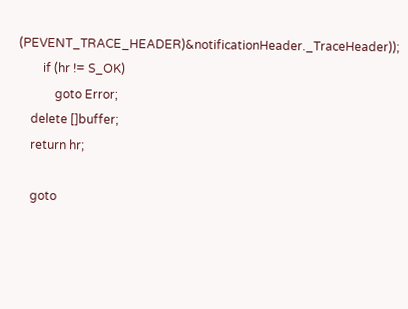(PEVENT_TRACE_HEADER)&notificationHeader._TraceHeader));
        if (hr != S_OK)
            goto Error;
    delete []buffer;
    return hr;

    goto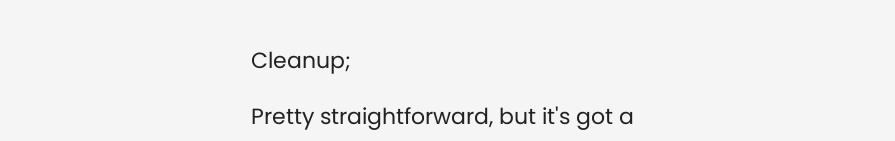Cleanup;

Pretty straightforward, but it's got a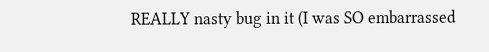REALLY nasty bug in it (I was SO embarrassed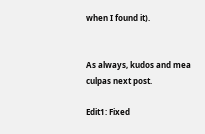when I found it).


As always, kudos and mea culpas next post.

Edit1: Fixed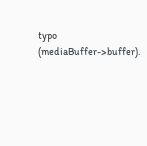typo (mediaBuffer->buffer).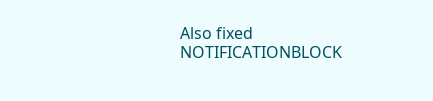Also fixed NOTIFICATIONBLOCK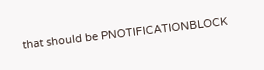that should be PNOTIFICATIONBLOCK